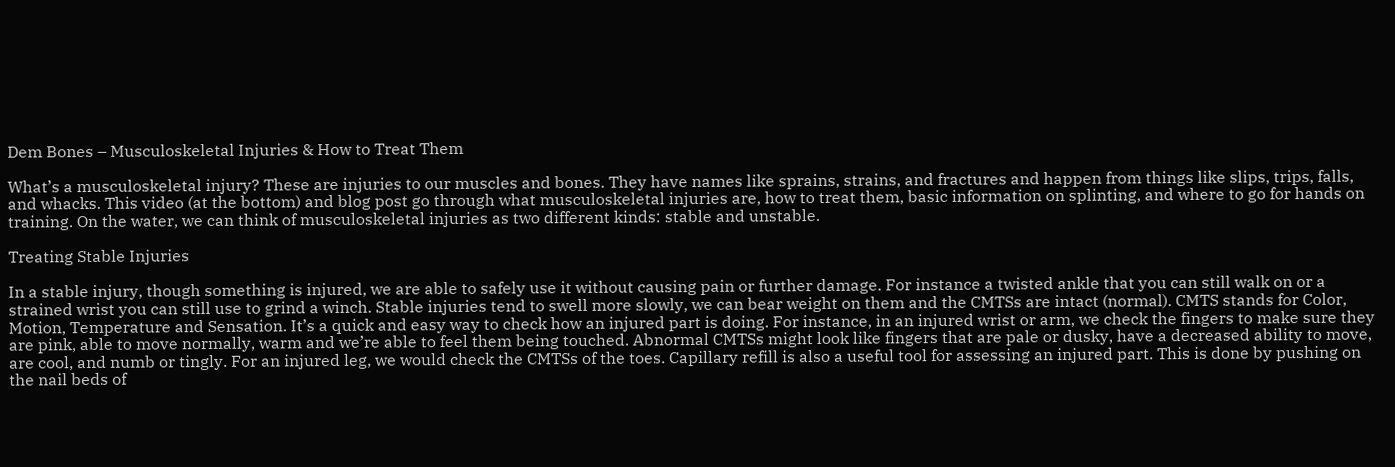Dem Bones – Musculoskeletal Injuries & How to Treat Them

What’s a musculoskeletal injury? These are injuries to our muscles and bones. They have names like sprains, strains, and fractures and happen from things like slips, trips, falls, and whacks. This video (at the bottom) and blog post go through what musculoskeletal injuries are, how to treat them, basic information on splinting, and where to go for hands on training. On the water, we can think of musculoskeletal injuries as two different kinds: stable and unstable.

Treating Stable Injuries

In a stable injury, though something is injured, we are able to safely use it without causing pain or further damage. For instance a twisted ankle that you can still walk on or a strained wrist you can still use to grind a winch. Stable injuries tend to swell more slowly, we can bear weight on them and the CMTSs are intact (normal). CMTS stands for Color, Motion, Temperature and Sensation. It’s a quick and easy way to check how an injured part is doing. For instance, in an injured wrist or arm, we check the fingers to make sure they are pink, able to move normally, warm and we’re able to feel them being touched. Abnormal CMTSs might look like fingers that are pale or dusky, have a decreased ability to move, are cool, and numb or tingly. For an injured leg, we would check the CMTSs of the toes. Capillary refill is also a useful tool for assessing an injured part. This is done by pushing on the nail beds of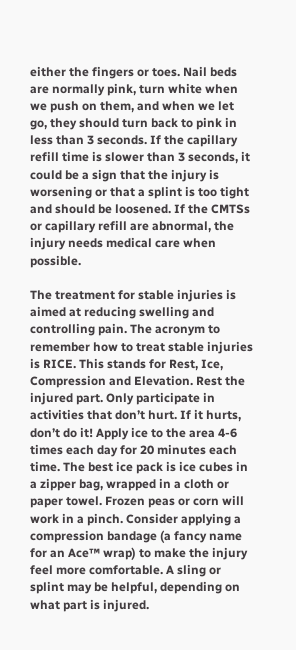either the fingers or toes. Nail beds are normally pink, turn white when we push on them, and when we let go, they should turn back to pink in less than 3 seconds. If the capillary refill time is slower than 3 seconds, it could be a sign that the injury is worsening or that a splint is too tight and should be loosened. If the CMTSs or capillary refill are abnormal, the injury needs medical care when possible.

The treatment for stable injuries is aimed at reducing swelling and controlling pain. The acronym to remember how to treat stable injuries is RICE. This stands for Rest, Ice, Compression and Elevation. Rest the injured part. Only participate in activities that don’t hurt. If it hurts, don’t do it! Apply ice to the area 4-6 times each day for 20 minutes each time. The best ice pack is ice cubes in a zipper bag, wrapped in a cloth or paper towel. Frozen peas or corn will work in a pinch. Consider applying a compression bandage (a fancy name for an Ace™ wrap) to make the injury feel more comfortable. A sling or splint may be helpful, depending on what part is injured.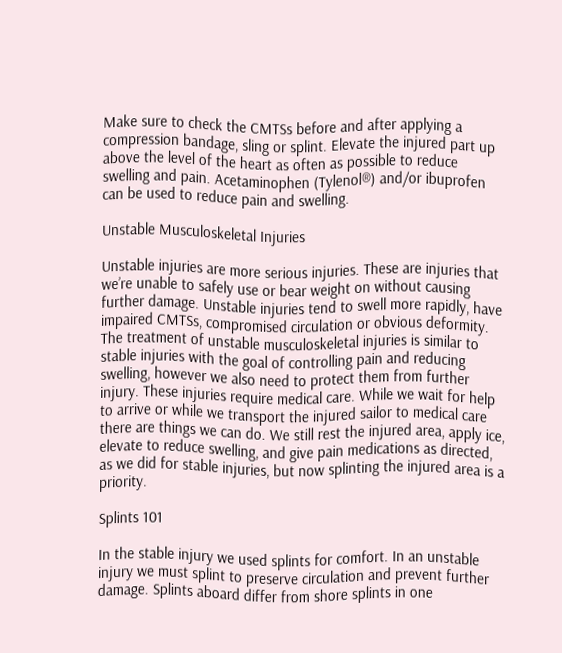Make sure to check the CMTSs before and after applying a compression bandage, sling or splint. Elevate the injured part up above the level of the heart as often as possible to reduce swelling and pain. Acetaminophen (Tylenol®) and/or ibuprofen can be used to reduce pain and swelling.

Unstable Musculoskeletal Injuries

Unstable injuries are more serious injuries. These are injuries that we’re unable to safely use or bear weight on without causing further damage. Unstable injuries tend to swell more rapidly, have impaired CMTSs, compromised circulation or obvious deformity. The treatment of unstable musculoskeletal injuries is similar to stable injuries with the goal of controlling pain and reducing swelling, however we also need to protect them from further injury. These injuries require medical care. While we wait for help to arrive or while we transport the injured sailor to medical care there are things we can do. We still rest the injured area, apply ice, elevate to reduce swelling, and give pain medications as directed, as we did for stable injuries, but now splinting the injured area is a priority.

Splints 101

In the stable injury we used splints for comfort. In an unstable injury we must splint to preserve circulation and prevent further damage. Splints aboard differ from shore splints in one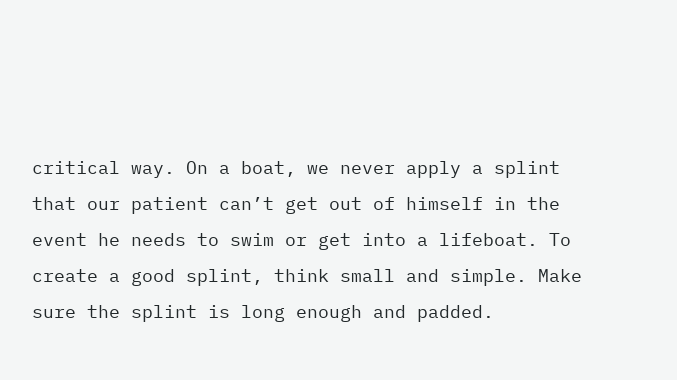critical way. On a boat, we never apply a splint that our patient can’t get out of himself in the event he needs to swim or get into a lifeboat. To create a good splint, think small and simple. Make sure the splint is long enough and padded.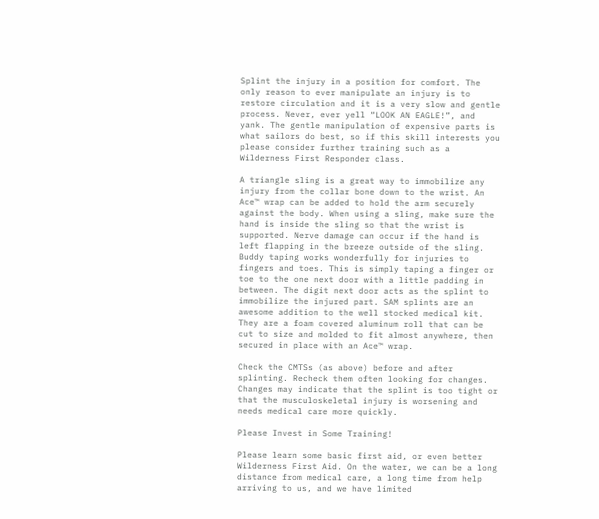Splint the injury in a position for comfort. The only reason to ever manipulate an injury is to restore circulation and it is a very slow and gentle process. Never, ever yell “LOOK AN EAGLE!”, and yank. The gentle manipulation of expensive parts is what sailors do best, so if this skill interests you please consider further training such as a Wilderness First Responder class.

A triangle sling is a great way to immobilize any injury from the collar bone down to the wrist. An Ace™ wrap can be added to hold the arm securely against the body. When using a sling, make sure the hand is inside the sling so that the wrist is supported. Nerve damage can occur if the hand is left flapping in the breeze outside of the sling. Buddy taping works wonderfully for injuries to fingers and toes. This is simply taping a finger or toe to the one next door with a little padding in between. The digit next door acts as the splint to immobilize the injured part. SAM splints are an awesome addition to the well stocked medical kit. They are a foam covered aluminum roll that can be cut to size and molded to fit almost anywhere, then secured in place with an Ace™ wrap.

Check the CMTSs (as above) before and after splinting. Recheck them often looking for changes. Changes may indicate that the splint is too tight or that the musculoskeletal injury is worsening and needs medical care more quickly.

Please Invest in Some Training!

Please learn some basic first aid, or even better Wilderness First Aid. On the water, we can be a long distance from medical care, a long time from help arriving to us, and we have limited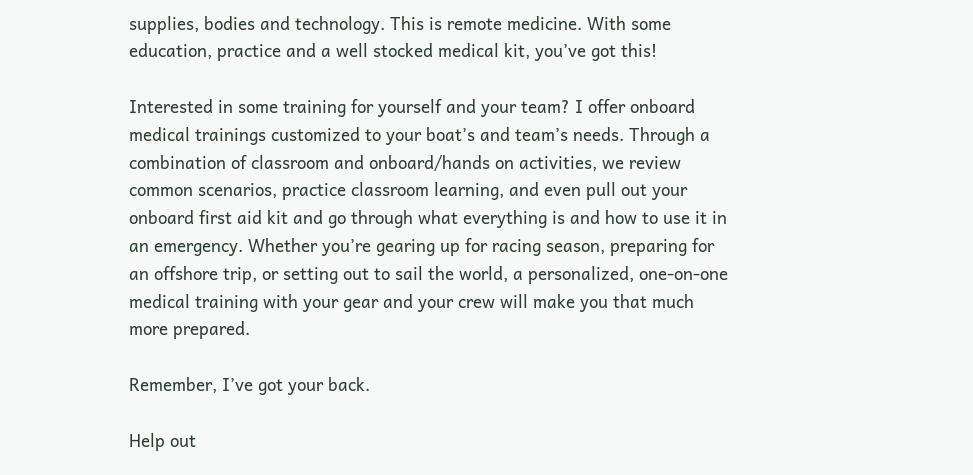supplies, bodies and technology. This is remote medicine. With some education, practice and a well stocked medical kit, you’ve got this!

Interested in some training for yourself and your team? I offer onboard medical trainings customized to your boat’s and team’s needs. Through a combination of classroom and onboard/hands on activities, we review common scenarios, practice classroom learning, and even pull out your onboard first aid kit and go through what everything is and how to use it in an emergency. Whether you’re gearing up for racing season, preparing for an offshore trip, or setting out to sail the world, a personalized, one-on-one medical training with your gear and your crew will make you that much more prepared.

Remember, I’ve got your back.

Help out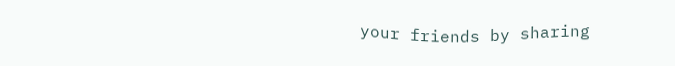your friends by sharing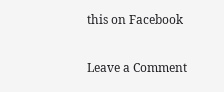this on Facebook

Leave a Comment